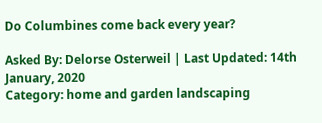Do Columbines come back every year?

Asked By: Delorse Osterweil | Last Updated: 14th January, 2020
Category: home and garden landscaping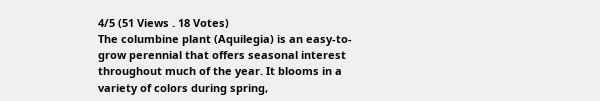4/5 (51 Views . 18 Votes)
The columbine plant (Aquilegia) is an easy-to-grow perennial that offers seasonal interest throughout much of the year. It blooms in a variety of colors during spring,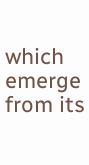which emerge from its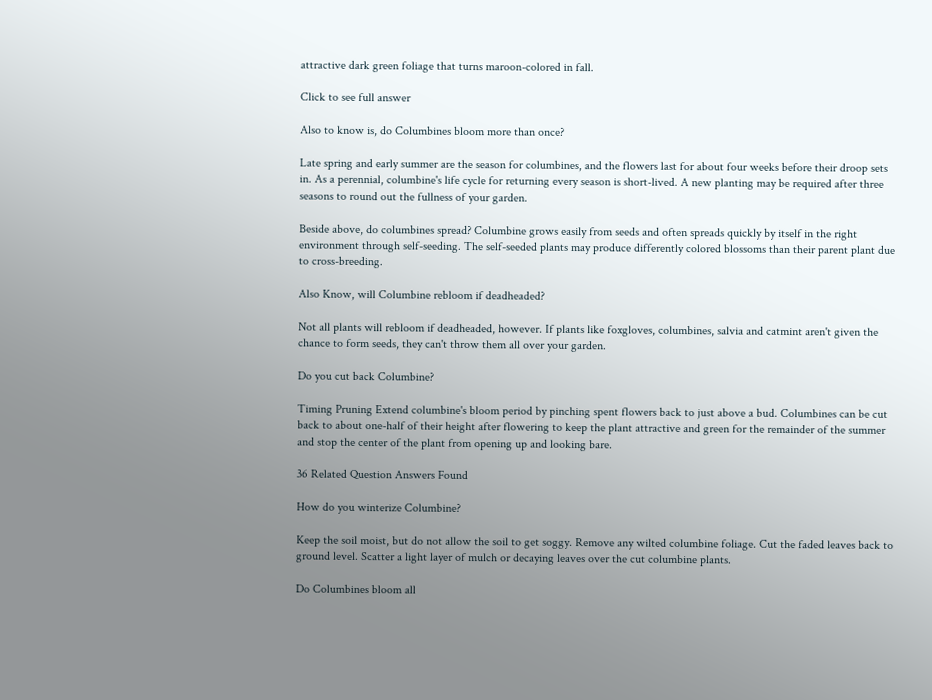attractive dark green foliage that turns maroon-colored in fall.

Click to see full answer

Also to know is, do Columbines bloom more than once?

Late spring and early summer are the season for columbines, and the flowers last for about four weeks before their droop sets in. As a perennial, columbine's life cycle for returning every season is short-lived. A new planting may be required after three seasons to round out the fullness of your garden.

Beside above, do columbines spread? Columbine grows easily from seeds and often spreads quickly by itself in the right environment through self-seeding. The self-seeded plants may produce differently colored blossoms than their parent plant due to cross-breeding.

Also Know, will Columbine rebloom if deadheaded?

Not all plants will rebloom if deadheaded, however. If plants like foxgloves, columbines, salvia and catmint aren't given the chance to form seeds, they can't throw them all over your garden.

Do you cut back Columbine?

Timing Pruning Extend columbine's bloom period by pinching spent flowers back to just above a bud. Columbines can be cut back to about one-half of their height after flowering to keep the plant attractive and green for the remainder of the summer and stop the center of the plant from opening up and looking bare.

36 Related Question Answers Found

How do you winterize Columbine?

Keep the soil moist, but do not allow the soil to get soggy. Remove any wilted columbine foliage. Cut the faded leaves back to ground level. Scatter a light layer of mulch or decaying leaves over the cut columbine plants.

Do Columbines bloom all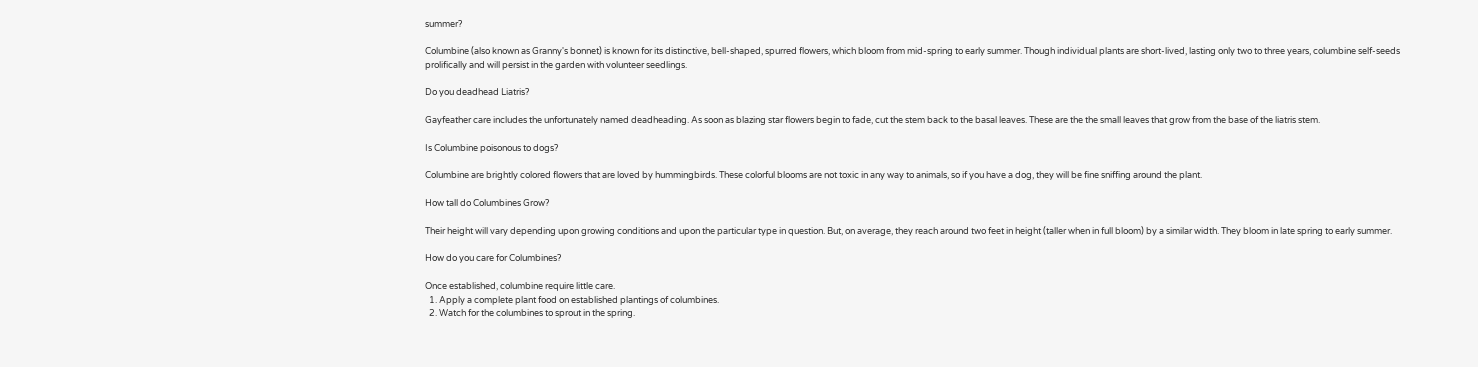summer?

Columbine (also known as Granny's bonnet) is known for its distinctive, bell-shaped, spurred flowers, which bloom from mid-spring to early summer. Though individual plants are short-lived, lasting only two to three years, columbine self-seeds prolifically and will persist in the garden with volunteer seedlings.

Do you deadhead Liatris?

Gayfeather care includes the unfortunately named deadheading. As soon as blazing star flowers begin to fade, cut the stem back to the basal leaves. These are the the small leaves that grow from the base of the liatris stem.

Is Columbine poisonous to dogs?

Columbine are brightly colored flowers that are loved by hummingbirds. These colorful blooms are not toxic in any way to animals, so if you have a dog, they will be fine sniffing around the plant.

How tall do Columbines Grow?

Their height will vary depending upon growing conditions and upon the particular type in question. But, on average, they reach around two feet in height (taller when in full bloom) by a similar width. They bloom in late spring to early summer.

How do you care for Columbines?

Once established, columbine require little care.
  1. Apply a complete plant food on established plantings of columbines.
  2. Watch for the columbines to sprout in the spring.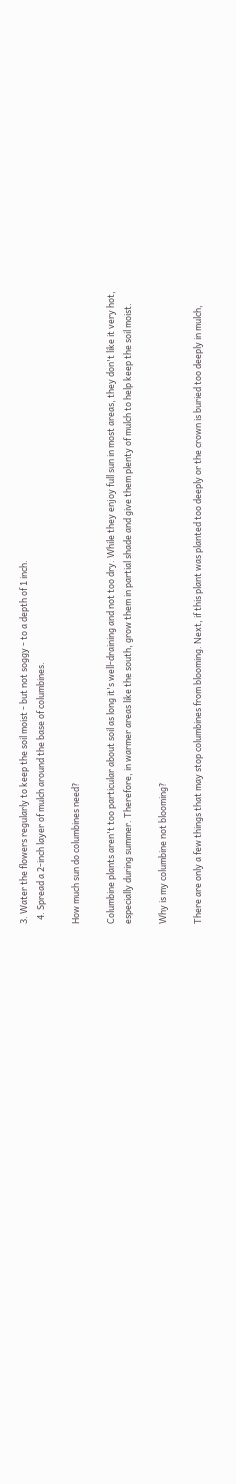3. Water the flowers regularly to keep the soil moist - but not soggy - to a depth of 1 inch.
  4. Spread a 2-inch layer of mulch around the base of columbines.

How much sun do columbines need?

Columbine plants aren't too particular about soil as long it's well-draining and not too dry. While they enjoy full sun in most areas, they don't like it very hot, especially during summer. Therefore, in warmer areas like the south, grow them in partial shade and give them plenty of mulch to help keep the soil moist.

Why is my columbine not blooming?

There are only a few things that may stop columbines from blooming. Next, if this plant was planted too deeply or the crown is buried too deeply in mulch,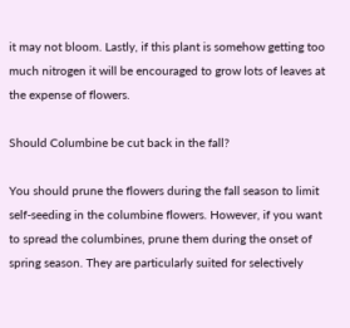it may not bloom. Lastly, if this plant is somehow getting too much nitrogen it will be encouraged to grow lots of leaves at the expense of flowers.

Should Columbine be cut back in the fall?

You should prune the flowers during the fall season to limit self-seeding in the columbine flowers. However, if you want to spread the columbines, prune them during the onset of spring season. They are particularly suited for selectively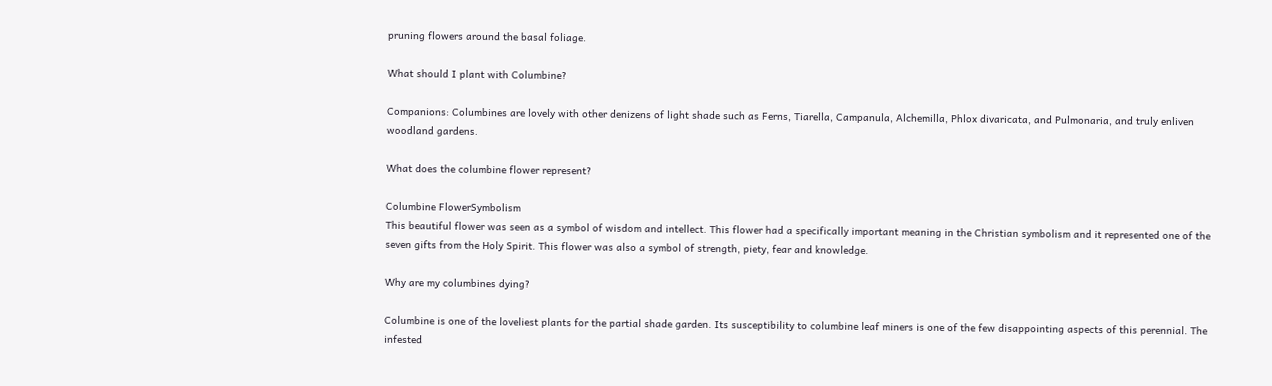pruning flowers around the basal foliage.

What should I plant with Columbine?

Companions: Columbines are lovely with other denizens of light shade such as Ferns, Tiarella, Campanula, Alchemilla, Phlox divaricata, and Pulmonaria, and truly enliven woodland gardens.

What does the columbine flower represent?

Columbine FlowerSymbolism
This beautiful flower was seen as a symbol of wisdom and intellect. This flower had a specifically important meaning in the Christian symbolism and it represented one of the seven gifts from the Holy Spirit. This flower was also a symbol of strength, piety, fear and knowledge.

Why are my columbines dying?

Columbine is one of the loveliest plants for the partial shade garden. Its susceptibility to columbine leaf miners is one of the few disappointing aspects of this perennial. The infested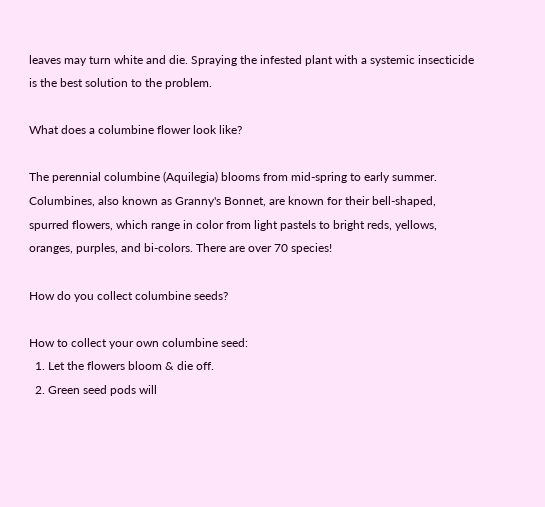leaves may turn white and die. Spraying the infested plant with a systemic insecticide is the best solution to the problem.

What does a columbine flower look like?

The perennial columbine (Aquilegia) blooms from mid-spring to early summer. Columbines, also known as Granny's Bonnet, are known for their bell-shaped, spurred flowers, which range in color from light pastels to bright reds, yellows, oranges, purples, and bi-colors. There are over 70 species!

How do you collect columbine seeds?

How to collect your own columbine seed:
  1. Let the flowers bloom & die off.
  2. Green seed pods will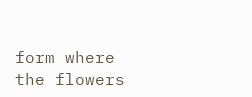form where the flowers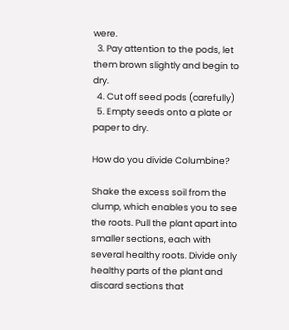were.
  3. Pay attention to the pods, let them brown slightly and begin to dry.
  4. Cut off seed pods (carefully)
  5. Empty seeds onto a plate or paper to dry.

How do you divide Columbine?

Shake the excess soil from the clump, which enables you to see the roots. Pull the plant apart into smaller sections, each with several healthy roots. Divide only healthy parts of the plant and discard sections that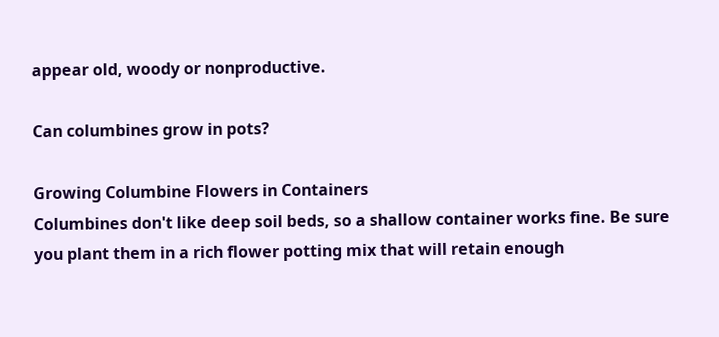appear old, woody or nonproductive.

Can columbines grow in pots?

Growing Columbine Flowers in Containers
Columbines don't like deep soil beds, so a shallow container works fine. Be sure you plant them in a rich flower potting mix that will retain enough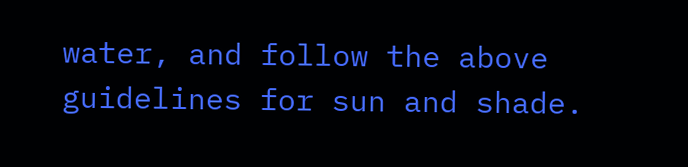water, and follow the above guidelines for sun and shade.